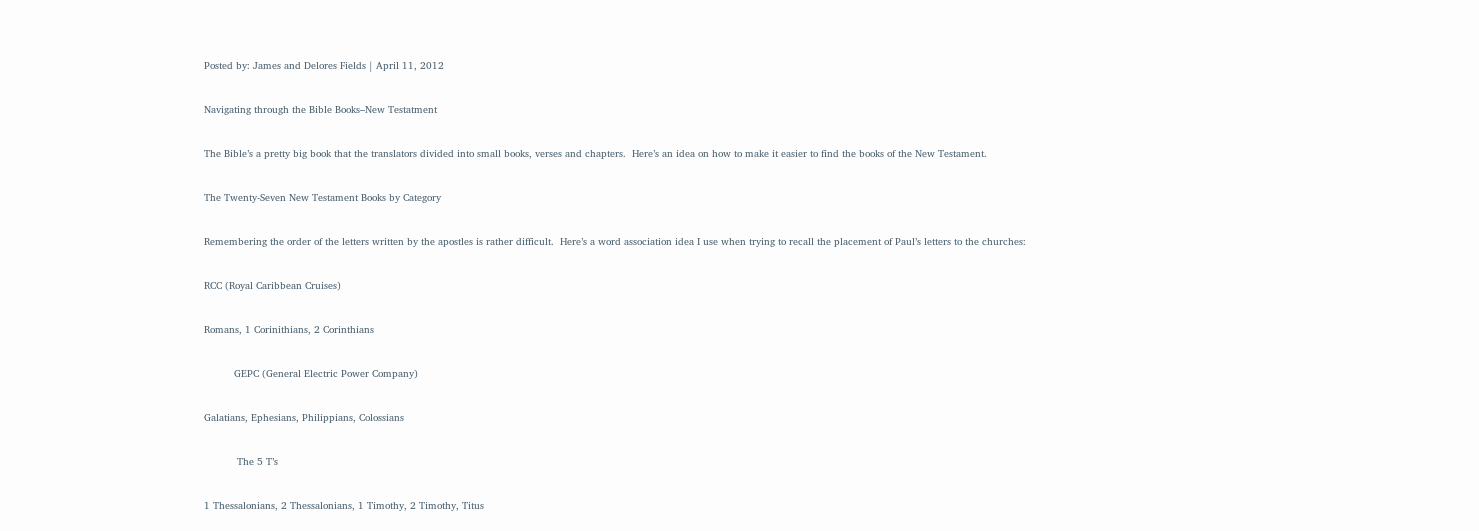Posted by: James and Delores Fields | April 11, 2012

Navigating through the Bible Books–New Testatment

The Bible’s a pretty big book that the translators divided into small books, verses and chapters.  Here’s an idea on how to make it easier to find the books of the New Testament.

The Twenty-Seven New Testament Books by Category

Remembering the order of the letters written by the apostles is rather difficult.  Here’s a word association idea I use when trying to recall the placement of Paul’s letters to the churches:

RCC (Royal Caribbean Cruises)

Romans, 1 Corinithians, 2 Corinthians

          GEPC (General Electric Power Company)

Galatians, Ephesians, Philippians, Colossians

           The 5 T’s

1 Thessalonians, 2 Thessalonians, 1 Timothy, 2 Timothy, Titus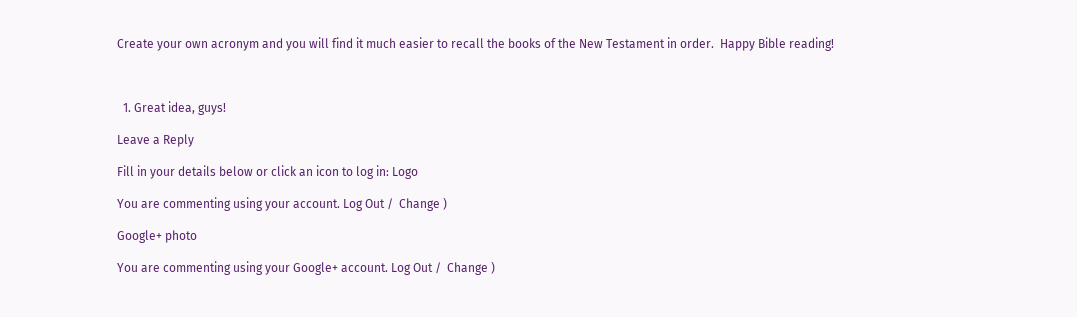Create your own acronym and you will find it much easier to recall the books of the New Testament in order.  Happy Bible reading!



  1. Great idea, guys!

Leave a Reply

Fill in your details below or click an icon to log in: Logo

You are commenting using your account. Log Out /  Change )

Google+ photo

You are commenting using your Google+ account. Log Out /  Change )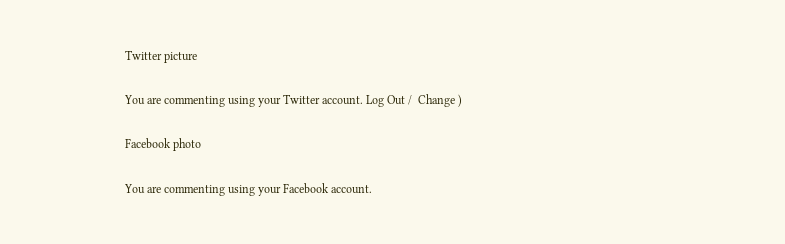Twitter picture

You are commenting using your Twitter account. Log Out /  Change )

Facebook photo

You are commenting using your Facebook account.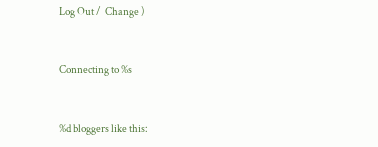Log Out /  Change )


Connecting to %s


%d bloggers like this: